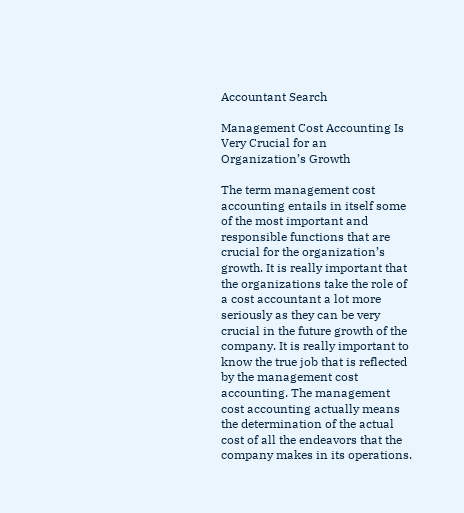Accountant Search

Management Cost Accounting Is Very Crucial for an Organization’s Growth

The term management cost accounting entails in itself some of the most important and responsible functions that are crucial for the organization’s growth. It is really important that the organizations take the role of a cost accountant a lot more seriously as they can be very crucial in the future growth of the company. It is really important to know the true job that is reflected by the management cost accounting. The management cost accounting actually means the determination of the actual cost of all the endeavors that the company makes in its operations.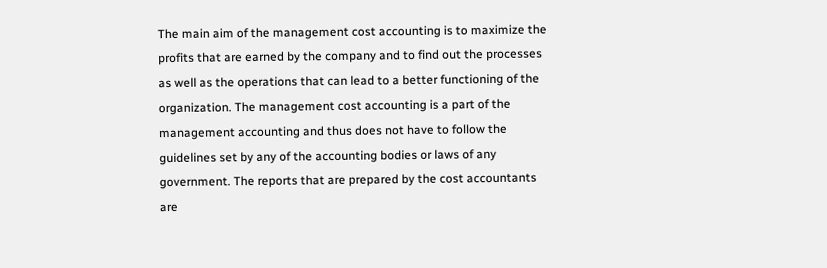The main aim of the management cost accounting is to maximize the profits that are earned by the company and to find out the processes as well as the operations that can lead to a better functioning of the organization. The management cost accounting is a part of the management accounting and thus does not have to follow the guidelines set by any of the accounting bodies or laws of any government. The reports that are prepared by the cost accountants are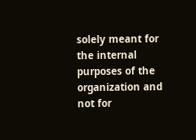solely meant for the internal purposes of the organization and not for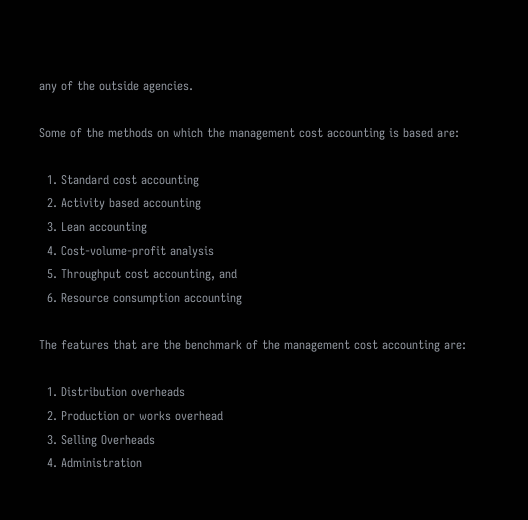any of the outside agencies.

Some of the methods on which the management cost accounting is based are:

  1. Standard cost accounting
  2. Activity based accounting
  3. Lean accounting
  4. Cost-volume-profit analysis
  5. Throughput cost accounting, and
  6. Resource consumption accounting

The features that are the benchmark of the management cost accounting are:

  1. Distribution overheads
  2. Production or works overhead
  3. Selling Overheads
  4. Administration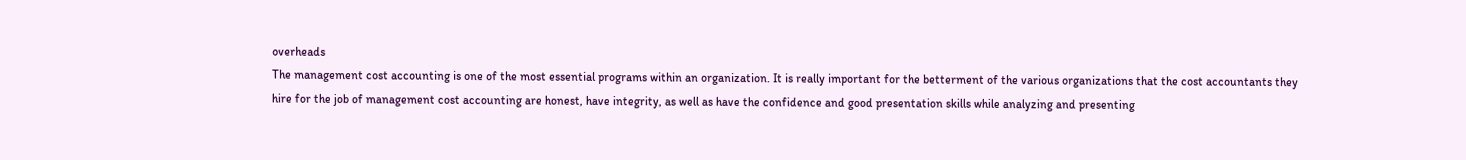overheads
The management cost accounting is one of the most essential programs within an organization. It is really important for the betterment of the various organizations that the cost accountants they hire for the job of management cost accounting are honest, have integrity, as well as have the confidence and good presentation skills while analyzing and presenting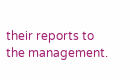their reports to the management.